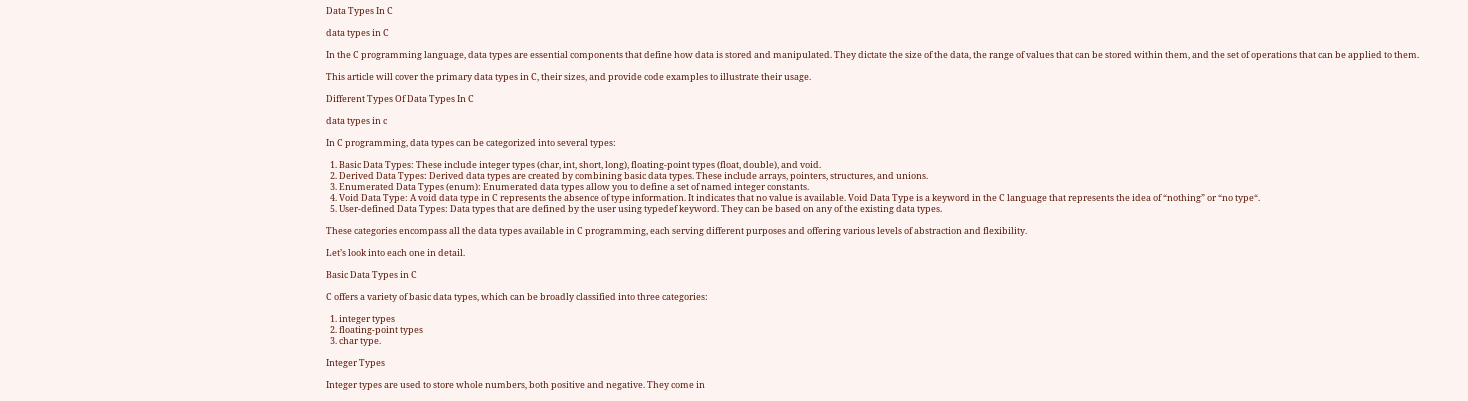Data Types In C

data types in C

In the C programming language, data types are essential components that define how data is stored and manipulated. They dictate the size of the data, the range of values that can be stored within them, and the set of operations that can be applied to them.

This article will cover the primary data types in C, their sizes, and provide code examples to illustrate their usage.

Different Types Of Data Types In C

data types in c

In C programming, data types can be categorized into several types:

  1. Basic Data Types: These include integer types (char, int, short, long), floating-point types (float, double), and void.
  2. Derived Data Types: Derived data types are created by combining basic data types. These include arrays, pointers, structures, and unions.
  3. Enumerated Data Types (enum): Enumerated data types allow you to define a set of named integer constants.
  4. Void Data Type: A void data type in C represents the absence of type information. It indicates that no value is available. Void Data Type is a keyword in the C language that represents the idea of “nothing” or “no type“.
  5. User-defined Data Types: Data types that are defined by the user using typedef keyword. They can be based on any of the existing data types.

These categories encompass all the data types available in C programming, each serving different purposes and offering various levels of abstraction and flexibility.

Let’s look into each one in detail.

Basic Data Types in C

C offers a variety of basic data types, which can be broadly classified into three categories:

  1. integer types
  2. floating-point types
  3. char type.

Integer Types

Integer types are used to store whole numbers, both positive and negative. They come in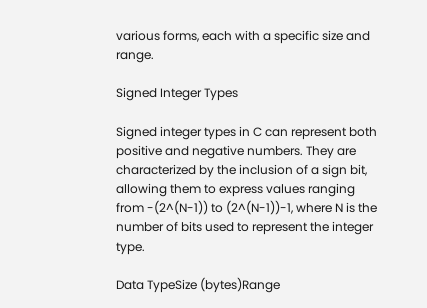various forms, each with a specific size and range.

Signed Integer Types

Signed integer types in C can represent both positive and negative numbers. They are characterized by the inclusion of a sign bit, allowing them to express values ranging from -(2^(N-1)) to (2^(N-1))-1, where N is the number of bits used to represent the integer type.

Data TypeSize (bytes)Range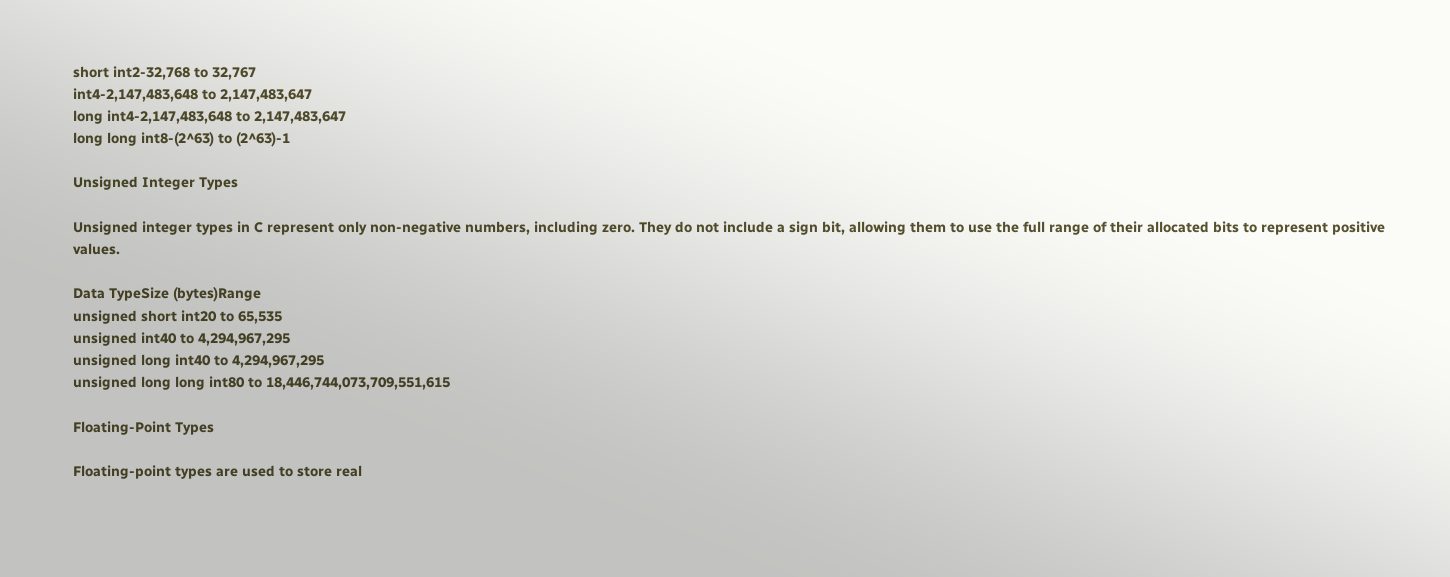short int2-32,768 to 32,767
int4-2,147,483,648 to 2,147,483,647
long int4-2,147,483,648 to 2,147,483,647
long long int8-(2^63) to (2^63)-1

Unsigned Integer Types

Unsigned integer types in C represent only non-negative numbers, including zero. They do not include a sign bit, allowing them to use the full range of their allocated bits to represent positive values.

Data TypeSize (bytes)Range
unsigned short int20 to 65,535
unsigned int40 to 4,294,967,295
unsigned long int40 to 4,294,967,295
unsigned long long int80 to 18,446,744,073,709,551,615

Floating-Point Types

Floating-point types are used to store real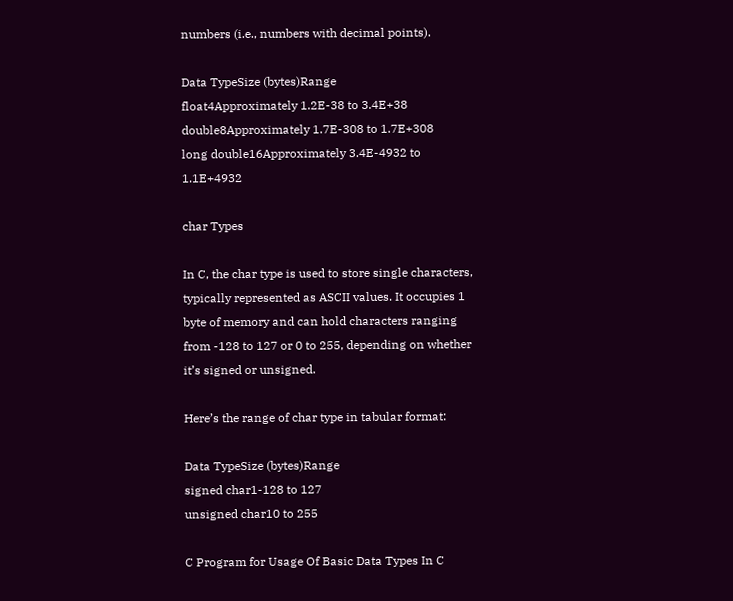numbers (i.e., numbers with decimal points).

Data TypeSize (bytes)Range
float4Approximately 1.2E-38 to 3.4E+38
double8Approximately 1.7E-308 to 1.7E+308
long double16Approximately 3.4E-4932 to 1.1E+4932

char Types

In C, the char type is used to store single characters, typically represented as ASCII values. It occupies 1 byte of memory and can hold characters ranging from -128 to 127 or 0 to 255, depending on whether it’s signed or unsigned.

Here’s the range of char type in tabular format:

Data TypeSize (bytes)Range
signed char1-128 to 127
unsigned char10 to 255

C Program for Usage Of Basic Data Types In C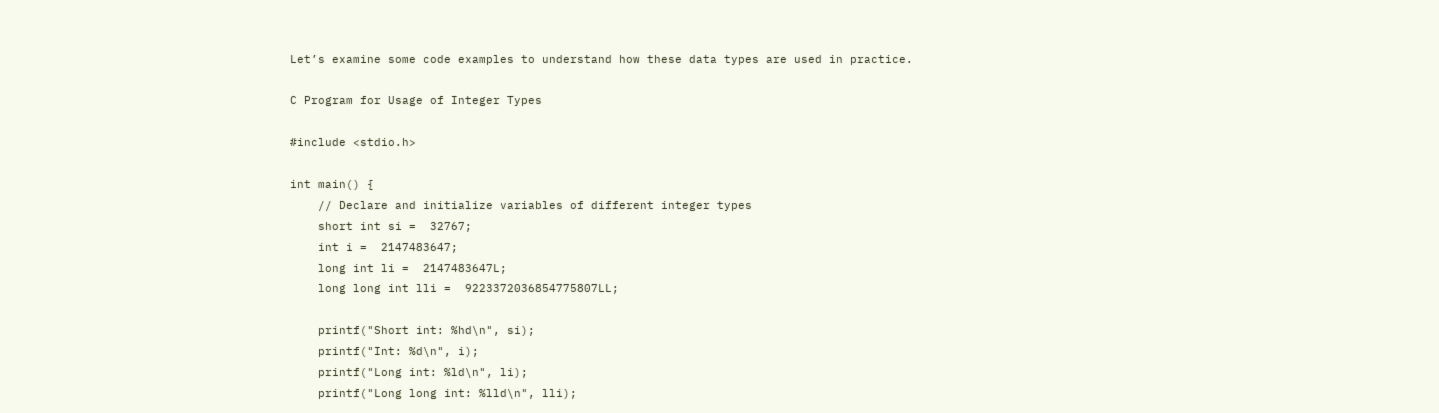Let’s examine some code examples to understand how these data types are used in practice.

C Program for Usage of Integer Types

#include <stdio.h>

int main() {
    // Declare and initialize variables of different integer types
    short int si =  32767;
    int i =  2147483647;
    long int li =  2147483647L;
    long long int lli =  9223372036854775807LL;

    printf("Short int: %hd\n", si);
    printf("Int: %d\n", i);
    printf("Long int: %ld\n", li);
    printf("Long long int: %lld\n", lli);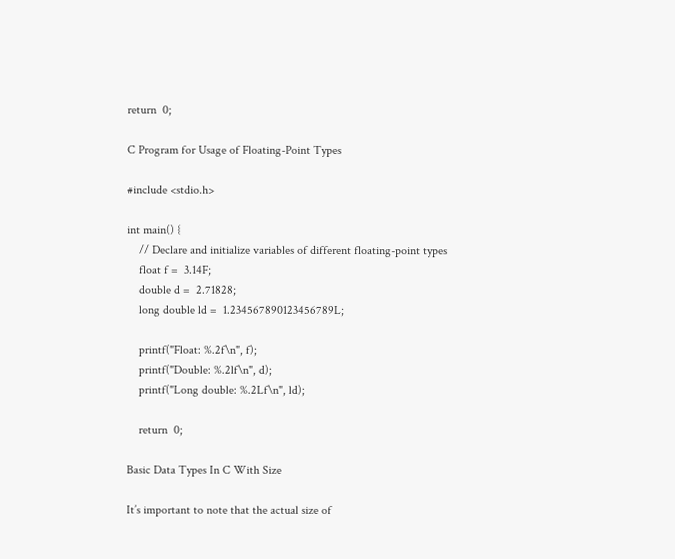return  0;

C Program for Usage of Floating-Point Types

#include <stdio.h>

int main() {
    // Declare and initialize variables of different floating-point types
    float f =  3.14F;
    double d =  2.71828;
    long double ld =  1.234567890123456789L;

    printf("Float: %.2f\n", f);
    printf("Double: %.2lf\n", d);
    printf("Long double: %.2Lf\n", ld);

    return  0;

Basic Data Types In C With Size

It’s important to note that the actual size of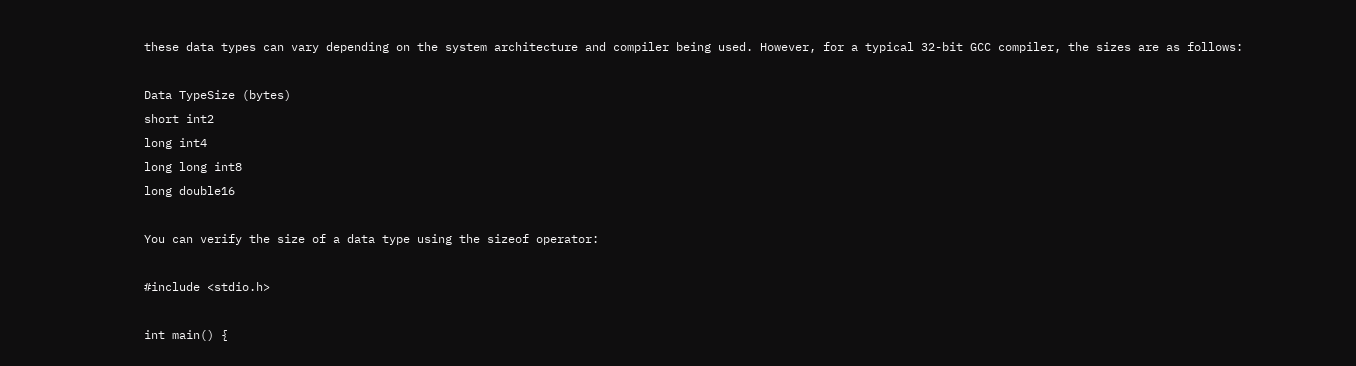these data types can vary depending on the system architecture and compiler being used. However, for a typical 32-bit GCC compiler, the sizes are as follows:

Data TypeSize (bytes)
short int2
long int4
long long int8
long double16

You can verify the size of a data type using the sizeof operator:

#include <stdio.h>

int main() {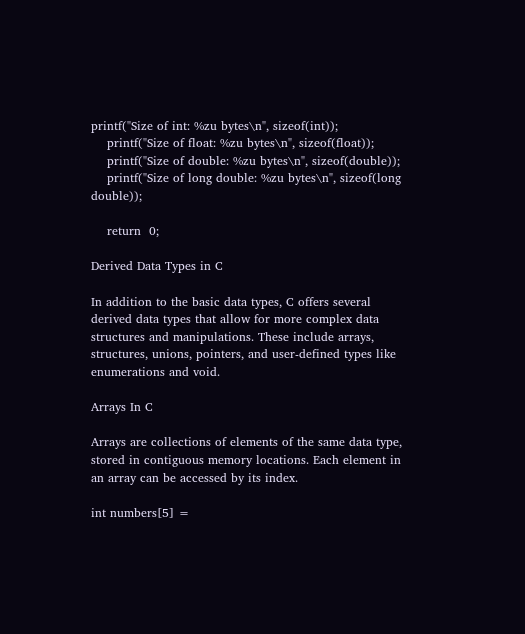printf("Size of int: %zu bytes\n", sizeof(int));
    printf("Size of float: %zu bytes\n", sizeof(float));
    printf("Size of double: %zu bytes\n", sizeof(double));
    printf("Size of long double: %zu bytes\n", sizeof(long double));

    return  0;

Derived Data Types in C

In addition to the basic data types, C offers several derived data types that allow for more complex data structures and manipulations. These include arrays, structures, unions, pointers, and user-defined types like enumerations and void.

Arrays In C

Arrays are collections of elements of the same data type, stored in contiguous memory locations. Each element in an array can be accessed by its index.

int numbers[5] =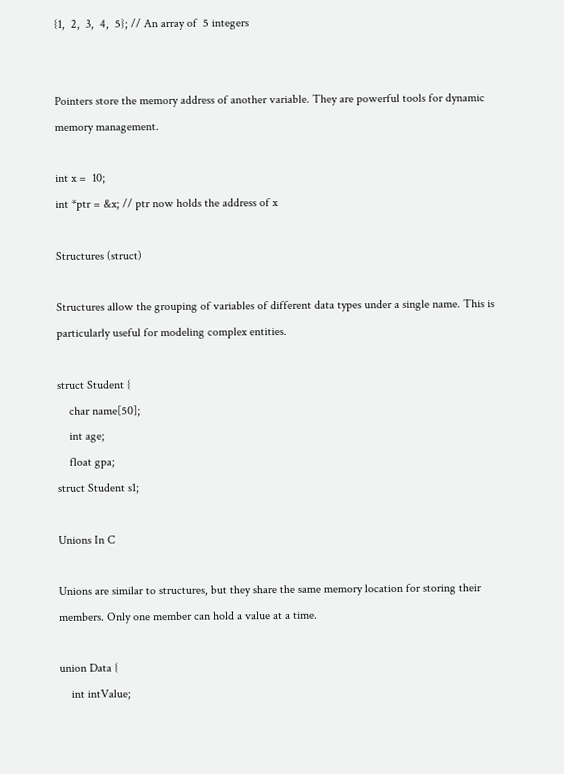{1,  2,  3,  4,  5}; // An array of  5 integers


Pointers store the memory address of another variable. They are powerful tools for dynamic memory management.

int x =  10;
int *ptr = &x; // ptr now holds the address of x

Structures (struct)

Structures allow the grouping of variables of different data types under a single name. This is particularly useful for modeling complex entities.

struct Student {
    char name[50];
    int age;
    float gpa;
struct Student s1;

Unions In C

Unions are similar to structures, but they share the same memory location for storing their members. Only one member can hold a value at a time.

union Data {
    int intValue;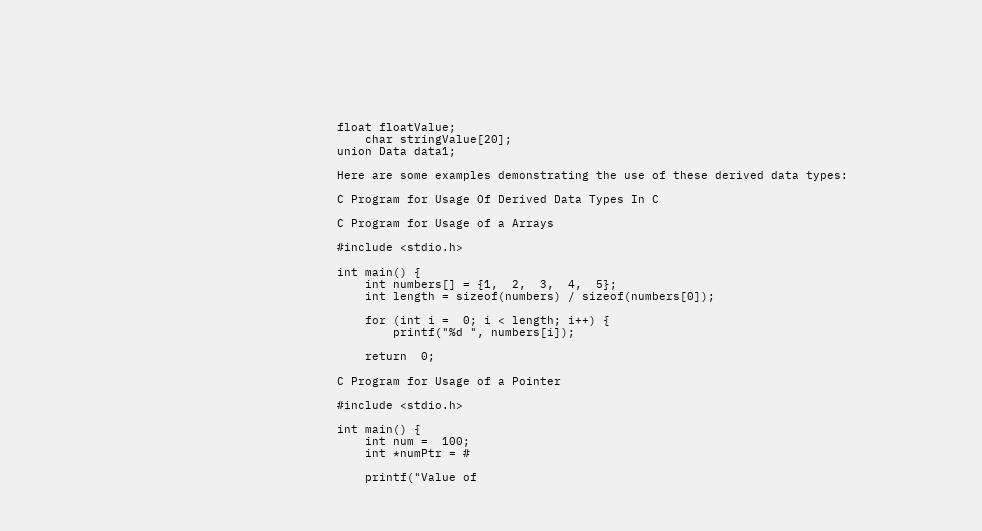float floatValue;
    char stringValue[20];
union Data data1;

Here are some examples demonstrating the use of these derived data types:

C Program for Usage Of Derived Data Types In C

C Program for Usage of a Arrays

#include <stdio.h>

int main() {
    int numbers[] = {1,  2,  3,  4,  5};
    int length = sizeof(numbers) / sizeof(numbers[0]);

    for (int i =  0; i < length; i++) {
        printf("%d ", numbers[i]);

    return  0;

C Program for Usage of a Pointer

#include <stdio.h>

int main() {
    int num =  100;
    int *numPtr = #

    printf("Value of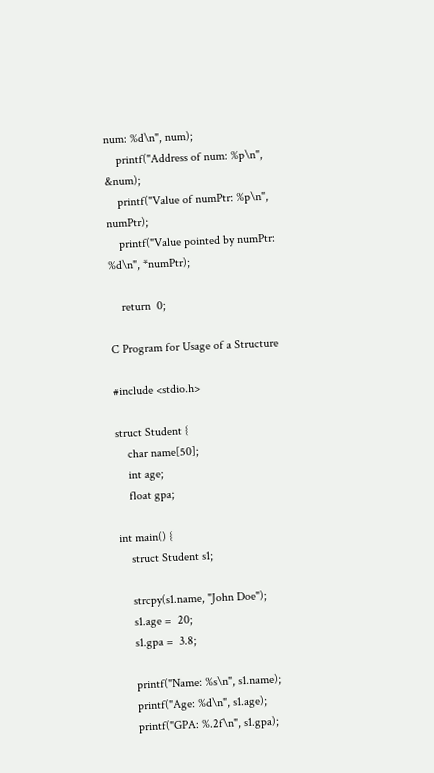num: %d\n", num);
    printf("Address of num: %p\n", &num);
    printf("Value of numPtr: %p\n", numPtr);
    printf("Value pointed by numPtr: %d\n", *numPtr);

    return  0;

C Program for Usage of a Structure

#include <stdio.h>

struct Student {
    char name[50];
    int age;
    float gpa;

int main() {
    struct Student s1;

    strcpy(s1.name, "John Doe");
    s1.age =  20;
    s1.gpa =  3.8;

    printf("Name: %s\n", s1.name);
    printf("Age: %d\n", s1.age);
    printf("GPA: %.2f\n", s1.gpa);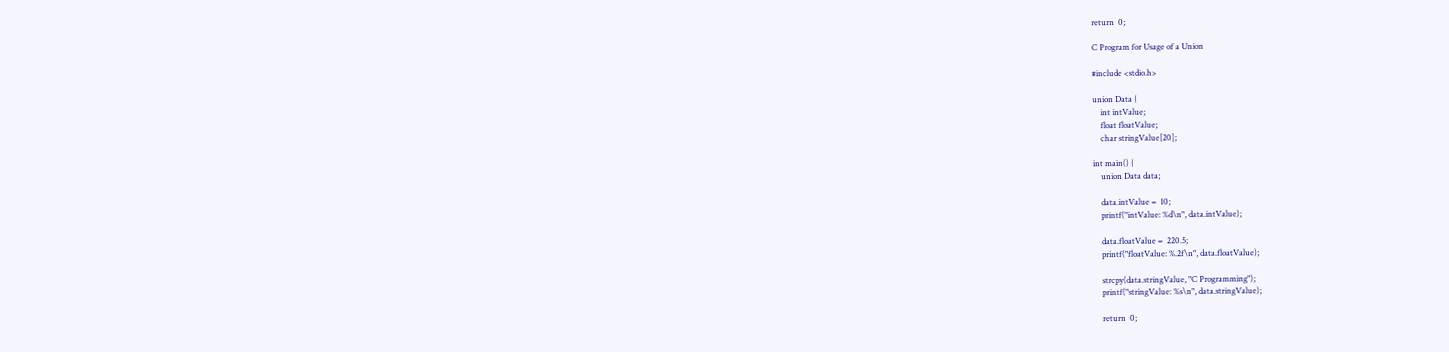return  0;

C Program for Usage of a Union

#include <stdio.h>

union Data {
    int intValue;
    float floatValue;
    char stringValue[20];

int main() {
    union Data data;

    data.intValue =  10;
    printf("intValue: %d\n", data.intValue);

    data.floatValue =  220.5;
    printf("floatValue: %.2f\n", data.floatValue);

    strcpy(data.stringValue, "C Programming");
    printf("stringValue: %s\n", data.stringValue);

    return  0;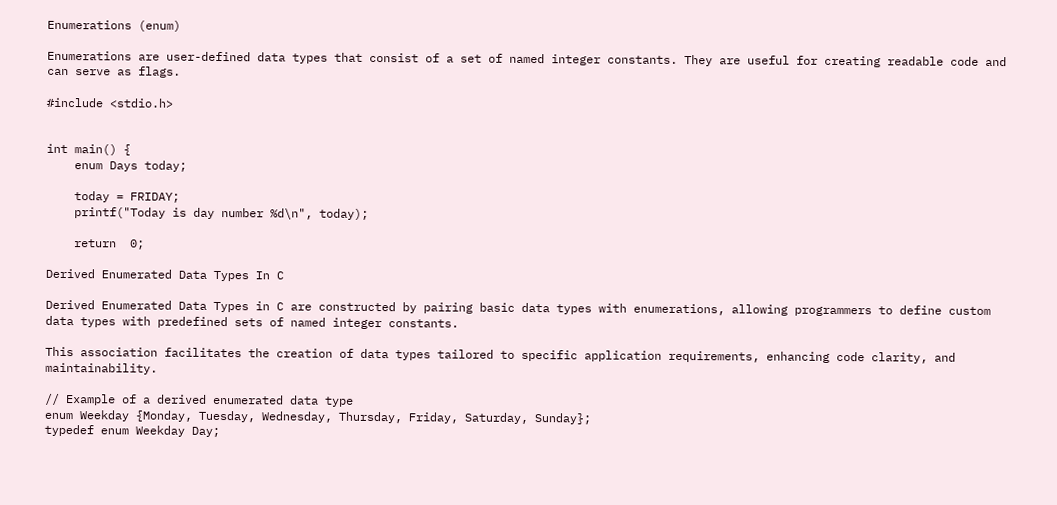Enumerations (enum)

Enumerations are user-defined data types that consist of a set of named integer constants. They are useful for creating readable code and can serve as flags.

#include <stdio.h>


int main() {
    enum Days today;

    today = FRIDAY;
    printf("Today is day number %d\n", today);

    return  0;

Derived Enumerated Data Types In C

Derived Enumerated Data Types in C are constructed by pairing basic data types with enumerations, allowing programmers to define custom data types with predefined sets of named integer constants.

This association facilitates the creation of data types tailored to specific application requirements, enhancing code clarity, and maintainability.

// Example of a derived enumerated data type
enum Weekday {Monday, Tuesday, Wednesday, Thursday, Friday, Saturday, Sunday};
typedef enum Weekday Day;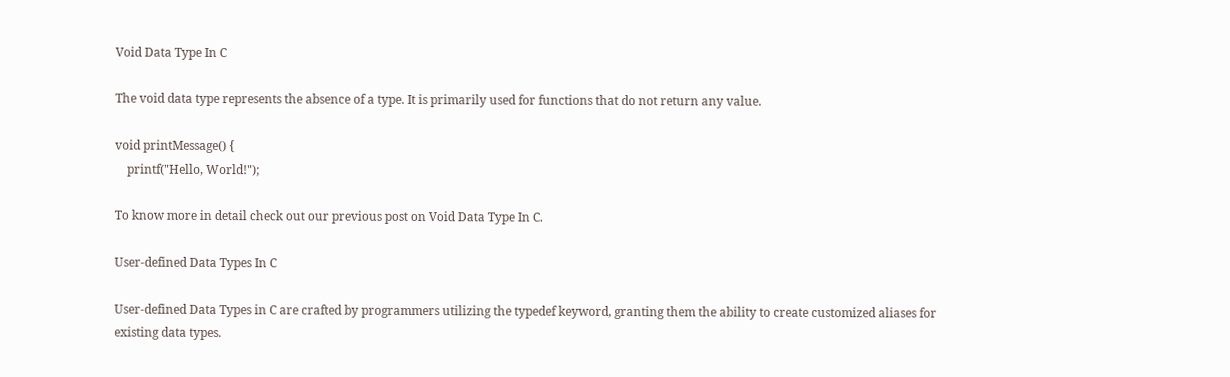Void Data Type In C

The void data type represents the absence of a type. It is primarily used for functions that do not return any value.

void printMessage() {
    printf("Hello, World!");

To know more in detail check out our previous post on Void Data Type In C.

User-defined Data Types In C

User-defined Data Types in C are crafted by programmers utilizing the typedef keyword, granting them the ability to create customized aliases for existing data types.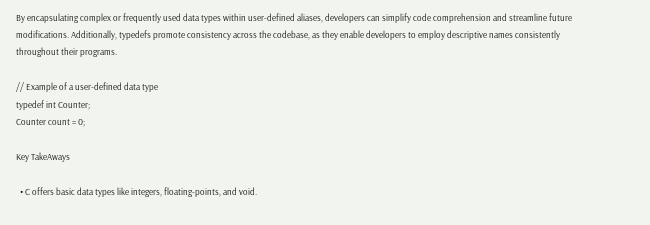By encapsulating complex or frequently used data types within user-defined aliases, developers can simplify code comprehension and streamline future modifications. Additionally, typedefs promote consistency across the codebase, as they enable developers to employ descriptive names consistently throughout their programs.

// Example of a user-defined data type
typedef int Counter;
Counter count = 0;

Key TakeAways

  • C offers basic data types like integers, floating-points, and void.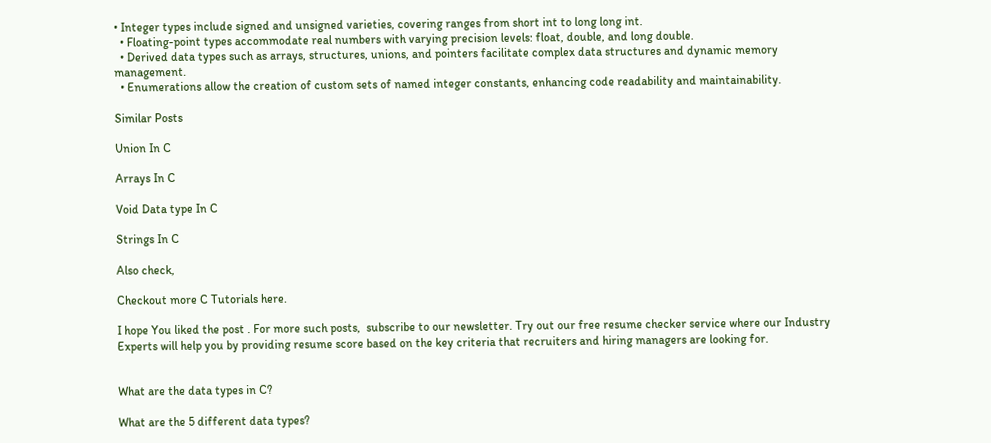• Integer types include signed and unsigned varieties, covering ranges from short int to long long int.
  • Floating-point types accommodate real numbers with varying precision levels: float, double, and long double.
  • Derived data types such as arrays, structures, unions, and pointers facilitate complex data structures and dynamic memory management.
  • Enumerations allow the creation of custom sets of named integer constants, enhancing code readability and maintainability.

Similar Posts

Union In C

Arrays In C

Void Data type In C

Strings In C

Also check,

Checkout more C Tutorials here.

I hope You liked the post . For more such posts,  subscribe to our newsletter. Try out our free resume checker service where our Industry Experts will help you by providing resume score based on the key criteria that recruiters and hiring managers are looking for.


What are the data types in C?

What are the 5 different data types?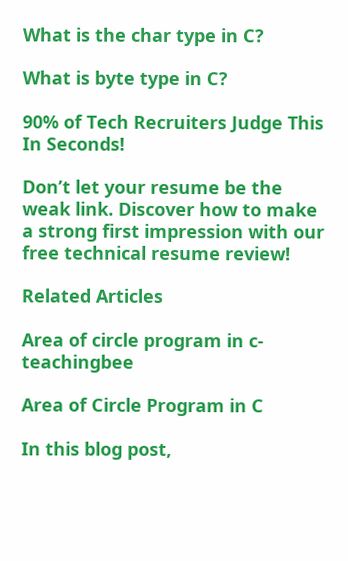What is the char type in C?

What is byte type in C?

90% of Tech Recruiters Judge This In Seconds!

Don’t let your resume be the weak link. Discover how to make a strong first impression with our free technical resume review!

Related Articles

Area of circle program in c-teachingbee

Area of Circle Program in C

In this blog post,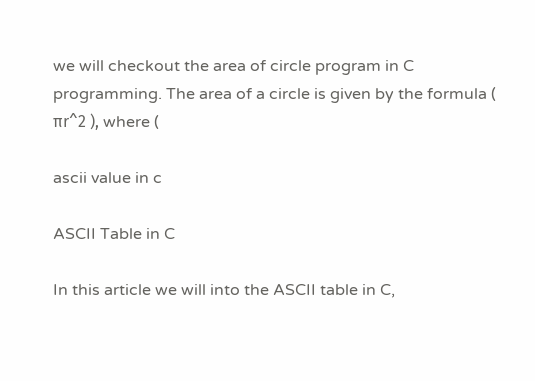we will checkout the area of circle program in C programming. The area of a circle is given by the formula ( πr^2 ), where (

ascii value in c

ASCII Table in C

In this article we will into the ASCII table in C,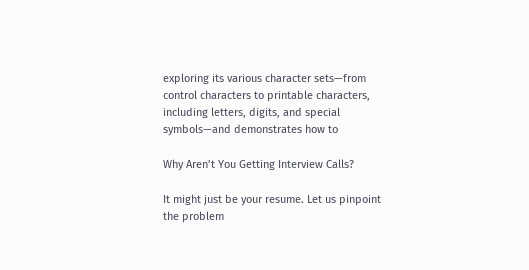exploring its various character sets—from control characters to printable characters, including letters, digits, and special symbols—and demonstrates how to

Why Aren’t You Getting Interview Calls?

It might just be your resume. Let us pinpoint the problem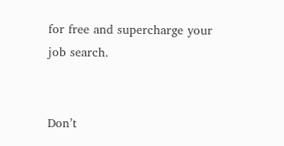for free and supercharge your job search.


Don’t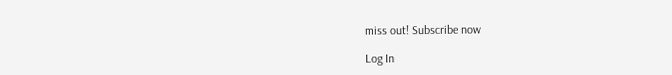miss out! Subscribe now

Log In